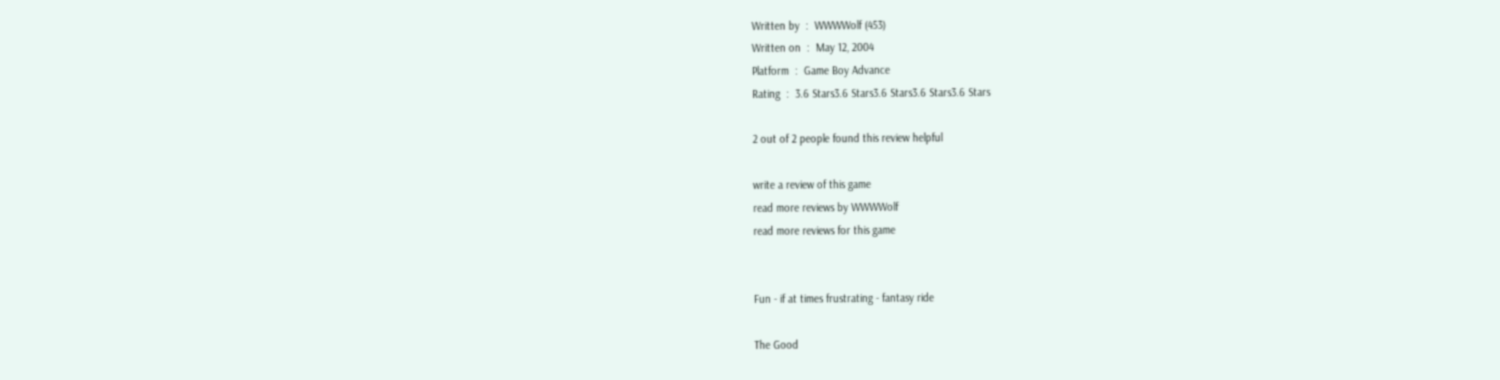Written by  :  WWWWolf (453)
Written on  :  May 12, 2004
Platform  :  Game Boy Advance
Rating  :  3.6 Stars3.6 Stars3.6 Stars3.6 Stars3.6 Stars

2 out of 2 people found this review helpful

write a review of this game
read more reviews by WWWWolf
read more reviews for this game


Fun - if at times frustrating - fantasy ride

The Good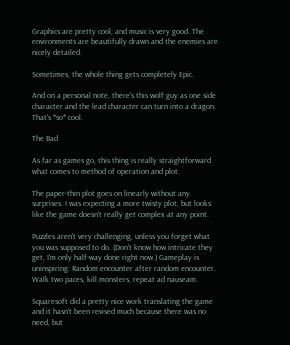Graphics are pretty cool, and music is very good. The environments are beautifully drawn and the enemies are nicely detailed.

Sometimes, the whole thing gets completely Epic.

And on a personal note, there's this wolf guy as one side character and the lead character can turn into a dragon. That's *so* cool.

The Bad

As far as games go, this thing is really straightforward what comes to method of operation and plot.

The paper-thin plot goes on linearly without any surprises. I was expecting a more twisty plot, but looks like the game doesn't really get complex at any point.

Puzzles aren't very challenging, unless you forget what you was supposed to do. (Don't know how intricate they get, I'm only half-way done right now.) Gameplay is uninspiring: Random encounter after random encounter. Walk two paces, kill monsters, repeat ad nauseam.

Squaresoft did a pretty nice work translating the game and it hasn't been revised much because there was no need, but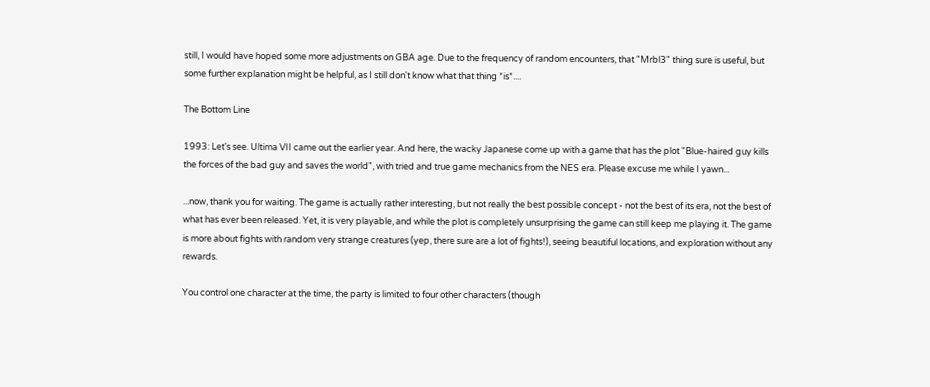still, I would have hoped some more adjustments on GBA age. Due to the frequency of random encounters, that "Mrbl3" thing sure is useful, but some further explanation might be helpful, as I still don't know what that thing *is*....

The Bottom Line

1993: Let's see. Ultima VII came out the earlier year. And here, the wacky Japanese come up with a game that has the plot "Blue-haired guy kills the forces of the bad guy and saves the world", with tried and true game mechanics from the NES era. Please excuse me while I yawn...

...now, thank you for waiting. The game is actually rather interesting, but not really the best possible concept - not the best of its era, not the best of what has ever been released. Yet, it is very playable, and while the plot is completely unsurprising the game can still keep me playing it. The game is more about fights with random very strange creatures (yep, there sure are a lot of fights!), seeing beautiful locations, and exploration without any rewards.

You control one character at the time, the party is limited to four other characters (though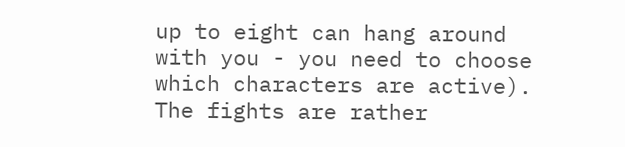up to eight can hang around with you - you need to choose which characters are active). The fights are rather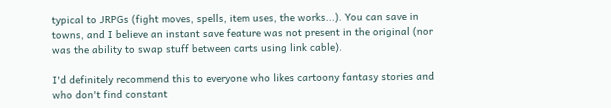typical to JRPGs (fight moves, spells, item uses, the works...). You can save in towns, and I believe an instant save feature was not present in the original (nor was the ability to swap stuff between carts using link cable).

I'd definitely recommend this to everyone who likes cartoony fantasy stories and who don't find constant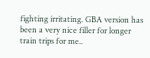fighting irritating. GBA version has been a very nice filler for longer train trips for me..